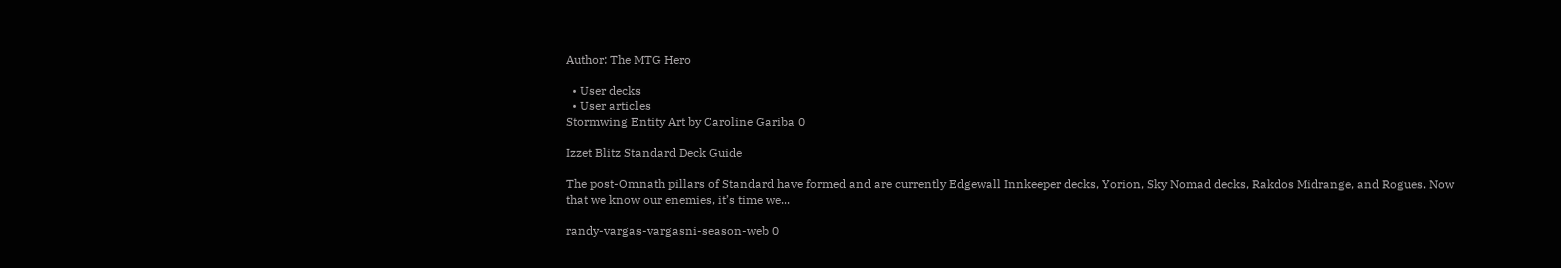Author: The MTG Hero

  • User decks
  • User articles
Stormwing Entity Art by Caroline Gariba 0

Izzet Blitz Standard Deck Guide

The post-Omnath pillars of Standard have formed and are currently Edgewall Innkeeper decks, Yorion, Sky Nomad decks, Rakdos Midrange, and Rogues. Now that we know our enemies, it’s time we...

randy-vargas-vargasni-season-web 0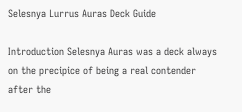Selesnya Lurrus Auras Deck Guide

Introduction Selesnya Auras was a deck always on the precipice of being a real contender after the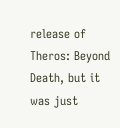release of Theros: Beyond Death, but it was just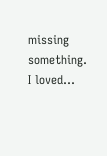missing something. I loved...